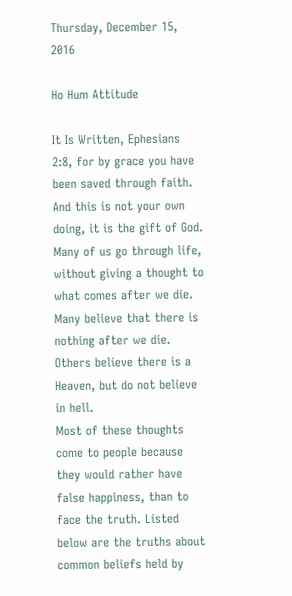Thursday, December 15, 2016

Ho Hum Attitude

It Is Written, Ephesians 2:8, for by grace you have been saved through faith. And this is not your own doing, it is the gift of God.
Many of us go through life, without giving a thought to what comes after we die. Many believe that there is nothing after we die. Others believe there is a Heaven, but do not believe in hell.
Most of these thoughts come to people because they would rather have false happiness, than to face the truth. Listed below are the truths about common beliefs held by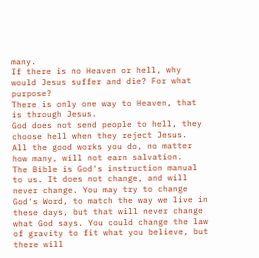many.
If there is no Heaven or hell, why would Jesus suffer and die? For what purpose?
There is only one way to Heaven, that is through Jesus.
God does not send people to hell, they choose hell when they reject Jesus.
All the good works you do, no matter how many, will not earn salvation.
The Bible is God's instruction manual to us. It does not change, and will never change. You may try to change God's Word, to match the way we live in these days, but that will never change what God says. You could change the law of gravity to fit what you believe, but there will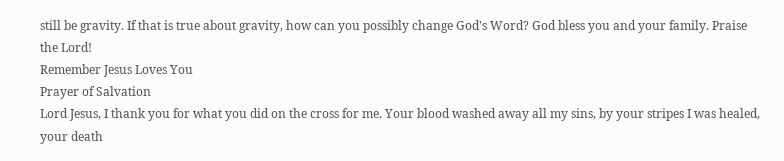still be gravity. If that is true about gravity, how can you possibly change God's Word? God bless you and your family. Praise the Lord!
Remember Jesus Loves You
Prayer of Salvation
Lord Jesus, I thank you for what you did on the cross for me. Your blood washed away all my sins, by your stripes I was healed, your death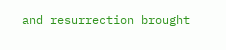and resurrection brought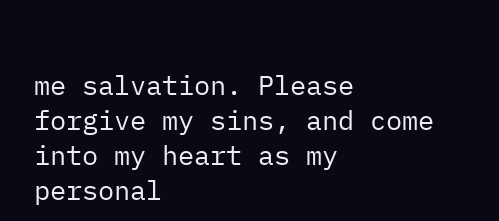me salvation. Please forgive my sins, and come into my heart as my personal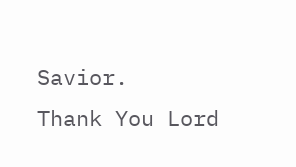Savior.
Thank You Lord